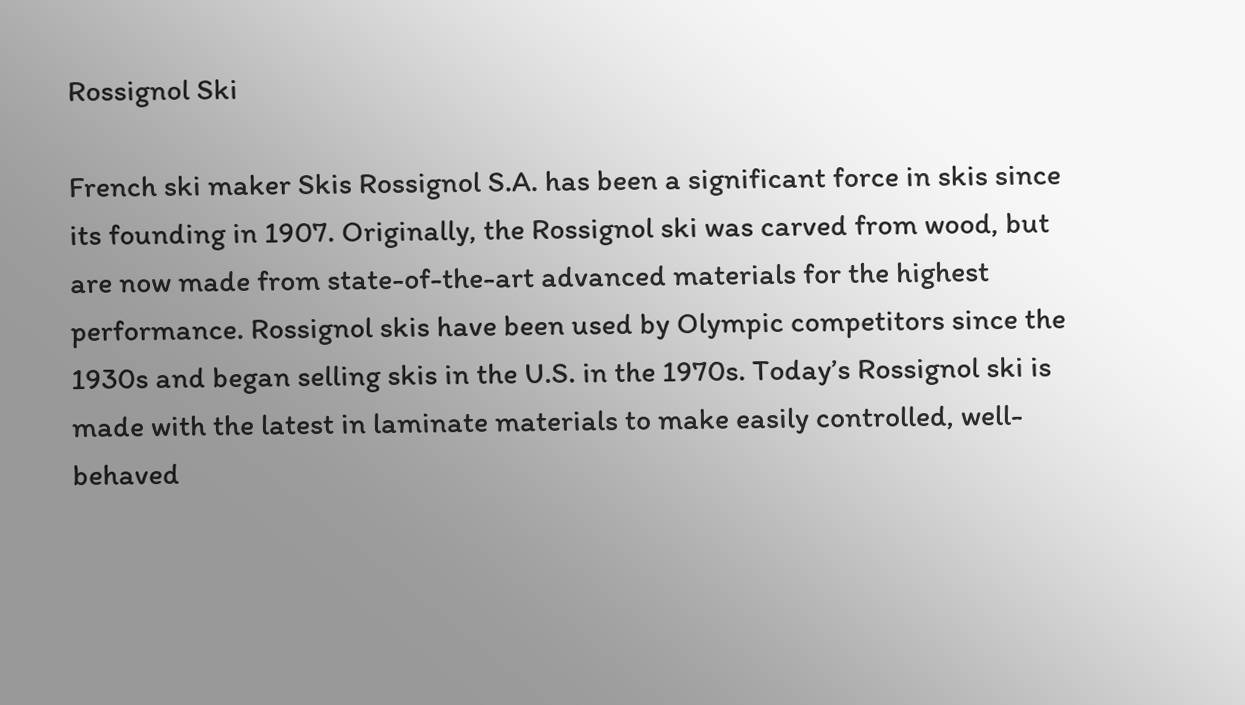Rossignol Ski

French ski maker Skis Rossignol S.A. has been a significant force in skis since its founding in 1907. Originally, the Rossignol ski was carved from wood, but are now made from state-of-the-art advanced materials for the highest performance. Rossignol skis have been used by Olympic competitors since the 1930s and began selling skis in the U.S. in the 1970s. Today’s Rossignol ski is made with the latest in laminate materials to make easily controlled, well-behaved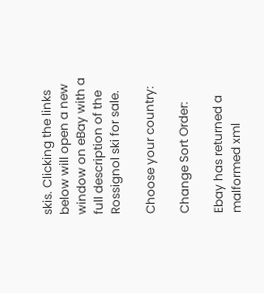skis. Clicking the links below will open a new window on eBay with a full description of the Rossignol ski for sale.

Choose your country:

Change Sort Order:

Ebay has returned a malformed xml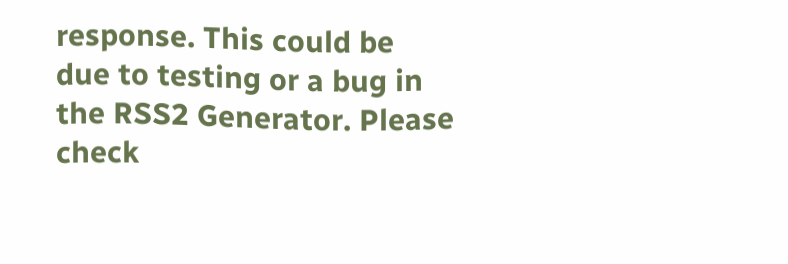response. This could be due to testing or a bug in the RSS2 Generator. Please check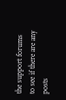the support forums to see if there are any posts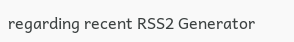regarding recent RSS2 Generator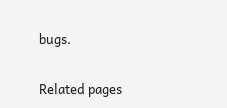bugs.

Related pages